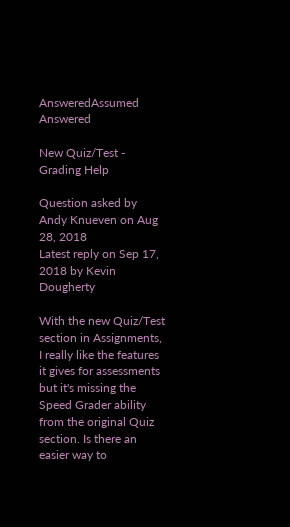AnsweredAssumed Answered

New Quiz/Test - Grading Help

Question asked by Andy Knueven on Aug 28, 2018
Latest reply on Sep 17, 2018 by Kevin Dougherty

With the new Quiz/Test section in Assignments, I really like the features it gives for assessments but it's missing the Speed Grader ability from the original Quiz section. Is there an easier way to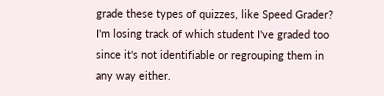grade these types of quizzes, like Speed Grader? I'm losing track of which student I've graded too since it's not identifiable or regrouping them in any way either.